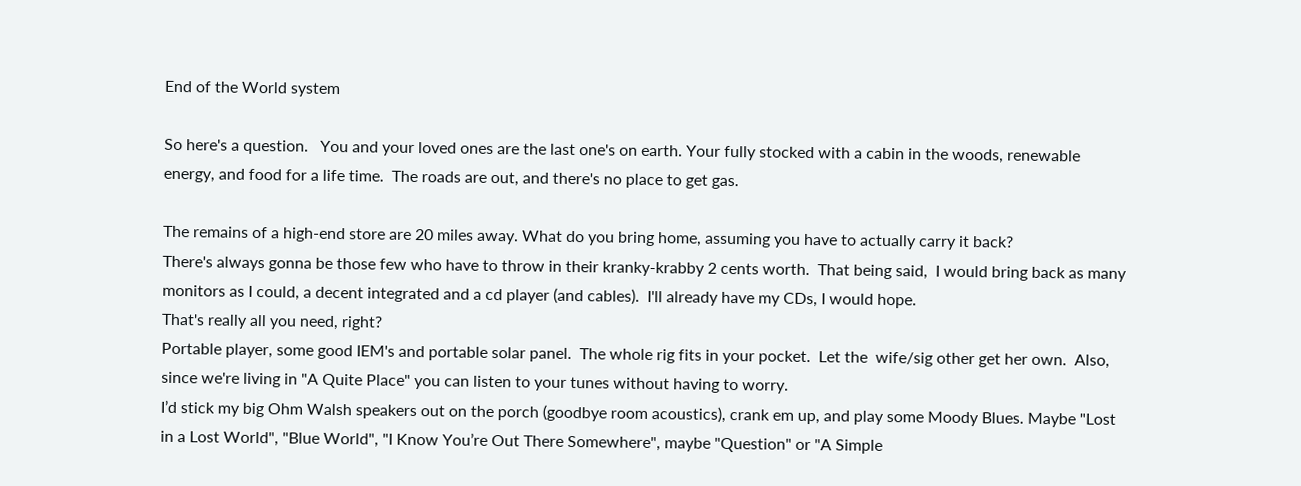End of the World system

So here's a question.   You and your loved ones are the last one's on earth. Your fully stocked with a cabin in the woods, renewable energy, and food for a life time.  The roads are out, and there's no place to get gas.

The remains of a high-end store are 20 miles away. What do you bring home, assuming you have to actually carry it back?
There's always gonna be those few who have to throw in their kranky-krabby 2 cents worth.  That being said,  I would bring back as many monitors as I could, a decent integrated and a cd player (and cables).  I'll already have my CDs, I would hope.
That's really all you need, right?
Portable player, some good IEM's and portable solar panel.  The whole rig fits in your pocket.  Let the  wife/sig other get her own.  Also, since we're living in "A Quite Place" you can listen to your tunes without having to worry.
I’d stick my big Ohm Walsh speakers out on the porch (goodbye room acoustics), crank em up, and play some Moody Blues. Maybe "Lost in a Lost World", "Blue World", "I Know You’re Out There Somewhere", maybe "Question" or "A Simple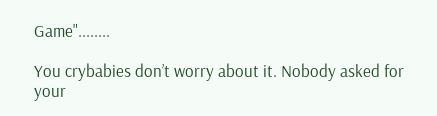Game"........

You crybabies don’t worry about it. Nobody asked for your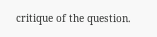critique of the question.